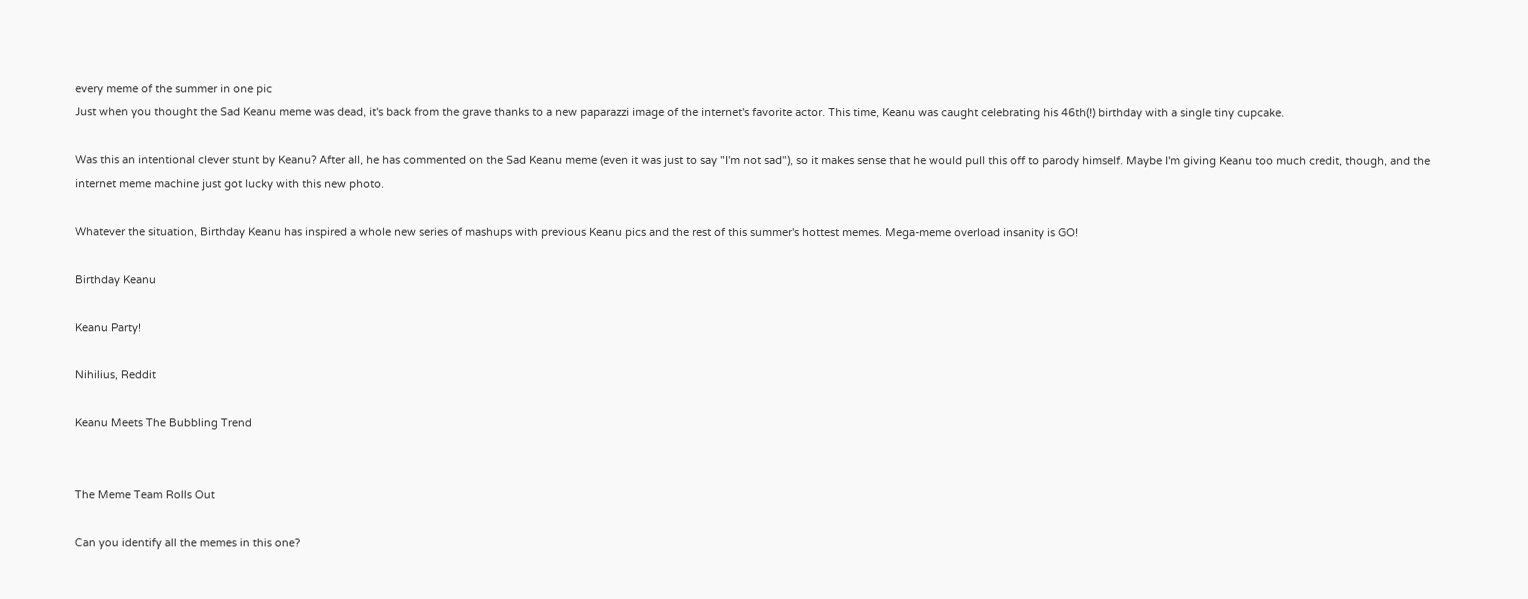every meme of the summer in one pic
Just when you thought the Sad Keanu meme was dead, it's back from the grave thanks to a new paparazzi image of the internet's favorite actor. This time, Keanu was caught celebrating his 46th(!) birthday with a single tiny cupcake.

Was this an intentional clever stunt by Keanu? After all, he has commented on the Sad Keanu meme (even it was just to say "I'm not sad"), so it makes sense that he would pull this off to parody himself. Maybe I'm giving Keanu too much credit, though, and the internet meme machine just got lucky with this new photo.

Whatever the situation, Birthday Keanu has inspired a whole new series of mashups with previous Keanu pics and the rest of this summer's hottest memes. Mega-meme overload insanity is GO!

Birthday Keanu

Keanu Party!

Nihilius, Reddit

Keanu Meets The Bubbling Trend


The Meme Team Rolls Out

Can you identify all the memes in this one?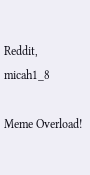Reddit, micah1_8

Meme Overload!